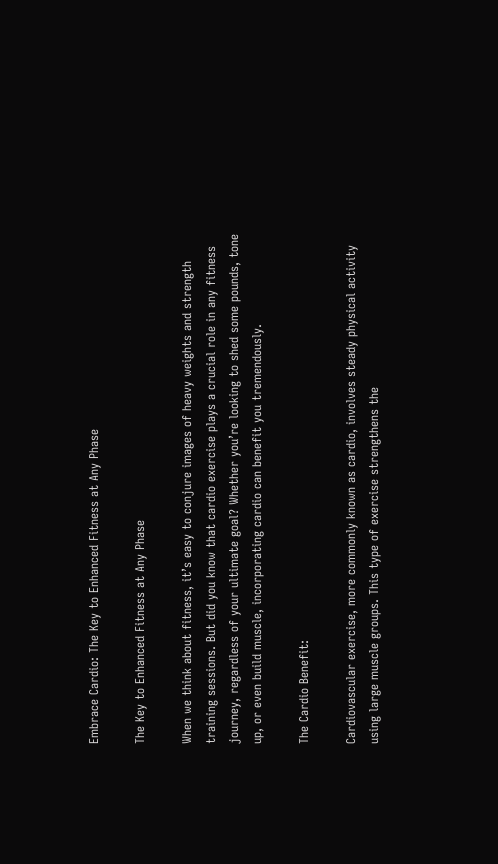Embrace Cardio: The Key to Enhanced Fitness at Any Phase

The Key to Enhanced Fitness at Any Phase

When we think about fitness, it’s easy to conjure images of heavy weights and strength training sessions. But did you know that cardio exercise plays a crucial role in any fitness journey, regardless of your ultimate goal? Whether you’re looking to shed some pounds, tone up, or even build muscle, incorporating cardio can benefit you tremendously.

The Cardio Benefit:

Cardiovascular exercise, more commonly known as cardio, involves steady physical activity using large muscle groups. This type of exercise strengthens the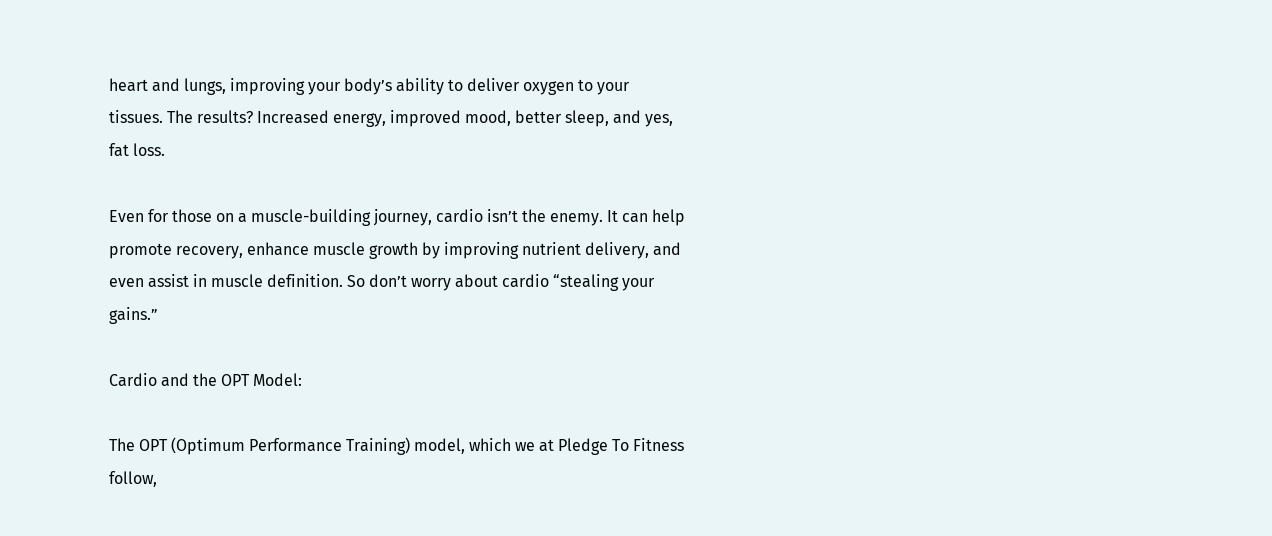heart and lungs, improving your body’s ability to deliver oxygen to your tissues. The results? Increased energy, improved mood, better sleep, and yes, fat loss.

Even for those on a muscle-building journey, cardio isn’t the enemy. It can help promote recovery, enhance muscle growth by improving nutrient delivery, and even assist in muscle definition. So don’t worry about cardio “stealing your gains.”

Cardio and the OPT Model:

The OPT (Optimum Performance Training) model, which we at Pledge To Fitness follow,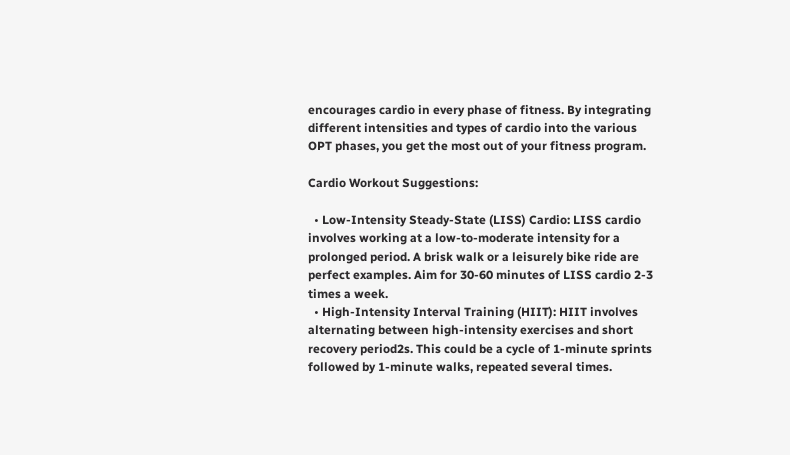encourages cardio in every phase of fitness. By integrating different intensities and types of cardio into the various OPT phases, you get the most out of your fitness program.

Cardio Workout Suggestions:

  • Low-Intensity Steady-State (LISS) Cardio: LISS cardio involves working at a low-to-moderate intensity for a prolonged period. A brisk walk or a leisurely bike ride are perfect examples. Aim for 30-60 minutes of LISS cardio 2-3 times a week.
  • High-Intensity Interval Training (HIIT): HIIT involves alternating between high-intensity exercises and short recovery period2s. This could be a cycle of 1-minute sprints followed by 1-minute walks, repeated several times.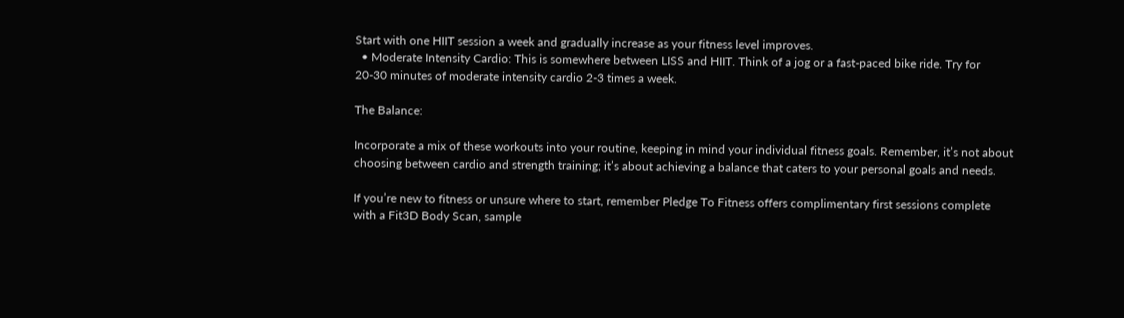Start with one HIIT session a week and gradually increase as your fitness level improves.
  • Moderate Intensity Cardio: This is somewhere between LISS and HIIT. Think of a jog or a fast-paced bike ride. Try for 20-30 minutes of moderate intensity cardio 2-3 times a week.

The Balance:

Incorporate a mix of these workouts into your routine, keeping in mind your individual fitness goals. Remember, it’s not about choosing between cardio and strength training; it’s about achieving a balance that caters to your personal goals and needs.

If you’re new to fitness or unsure where to start, remember Pledge To Fitness offers complimentary first sessions complete with a Fit3D Body Scan, sample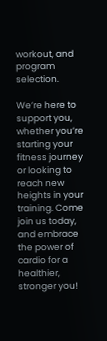workout, and program selection.

We’re here to support you, whether you’re starting your fitness journey or looking to reach new heights in your training. Come join us today, and embrace the power of cardio for a healthier, stronger you!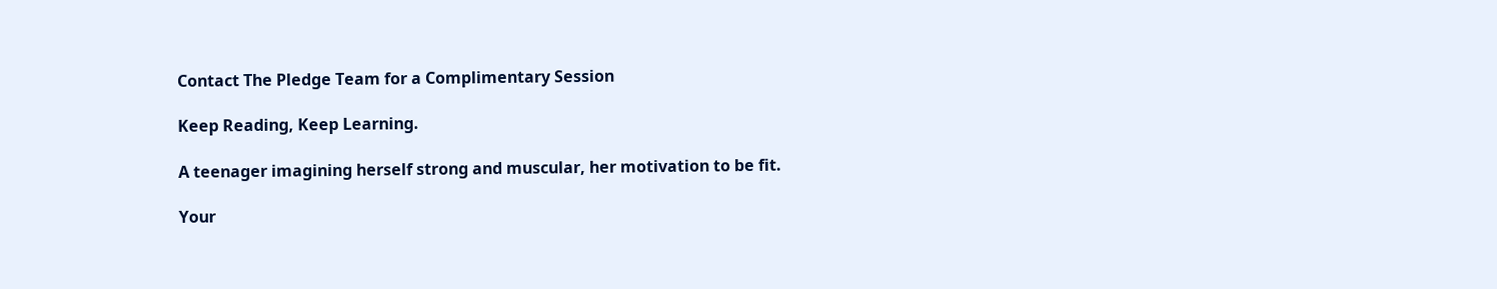Contact The Pledge Team for a Complimentary Session

Keep Reading, Keep Learning.

A teenager imagining herself strong and muscular, her motivation to be fit.

Your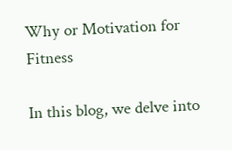Why or Motivation for Fitness

In this blog, we delve into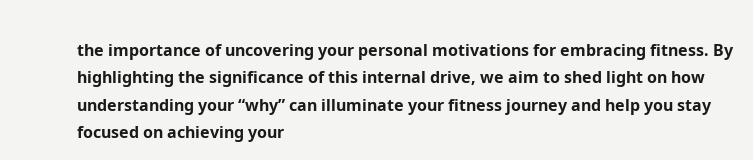the importance of uncovering your personal motivations for embracing fitness. By highlighting the significance of this internal drive, we aim to shed light on how understanding your “why” can illuminate your fitness journey and help you stay focused on achieving your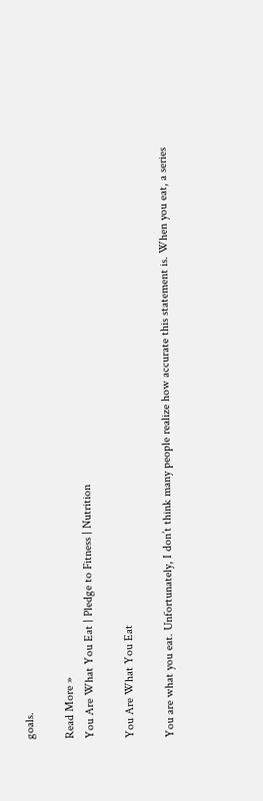goals.

Read More »
You Are What You Eat | Pledge to Fitness | Nutrition

You Are What You Eat

You are what you eat. Unfortunately, I don’t think many people realize how accurate this statement is. When you eat, a series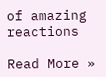of amazing reactions

Read More »